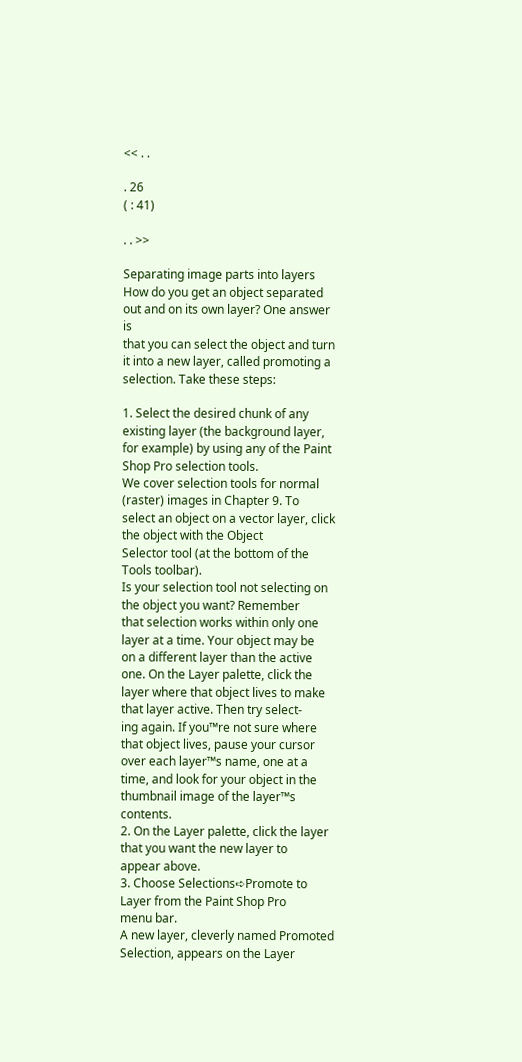<< . .

. 26
( : 41)

. . >>

Separating image parts into layers
How do you get an object separated out and on its own layer? One answer is
that you can select the object and turn it into a new layer, called promoting a
selection. Take these steps:

1. Select the desired chunk of any existing layer (the background layer,
for example) by using any of the Paint Shop Pro selection tools.
We cover selection tools for normal (raster) images in Chapter 9. To
select an object on a vector layer, click the object with the Object
Selector tool (at the bottom of the Tools toolbar).
Is your selection tool not selecting on the object you want? Remember
that selection works within only one layer at a time. Your object may be
on a different layer than the active one. On the Layer palette, click the
layer where that object lives to make that layer active. Then try select-
ing again. If you™re not sure where that object lives, pause your cursor
over each layer™s name, one at a time, and look for your object in the
thumbnail image of the layer™s contents.
2. On the Layer palette, click the layer that you want the new layer to
appear above.
3. Choose Selections➪Promote to Layer from the Paint Shop Pro
menu bar.
A new layer, cleverly named Promoted Selection, appears on the Layer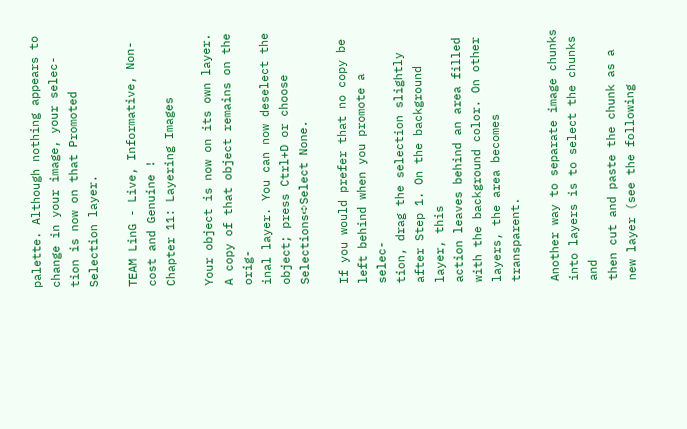palette. Although nothing appears to change in your image, your selec-
tion is now on that Promoted Selection layer.

TEAM LinG - Live, Informative, Non-cost and Genuine !
Chapter 11: Layering Images

Your object is now on its own layer. A copy of that object remains on the orig-
inal layer. You can now deselect the object; press Ctrl+D or choose
Selections➪Select None.

If you would prefer that no copy be left behind when you promote a selec-
tion, drag the selection slightly after Step 1. On the background layer, this
action leaves behind an area filled with the background color. On other
layers, the area becomes transparent.

Another way to separate image chunks into layers is to select the chunks and
then cut and paste the chunk as a new layer (see the following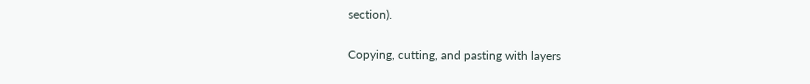section).

Copying, cutting, and pasting with layers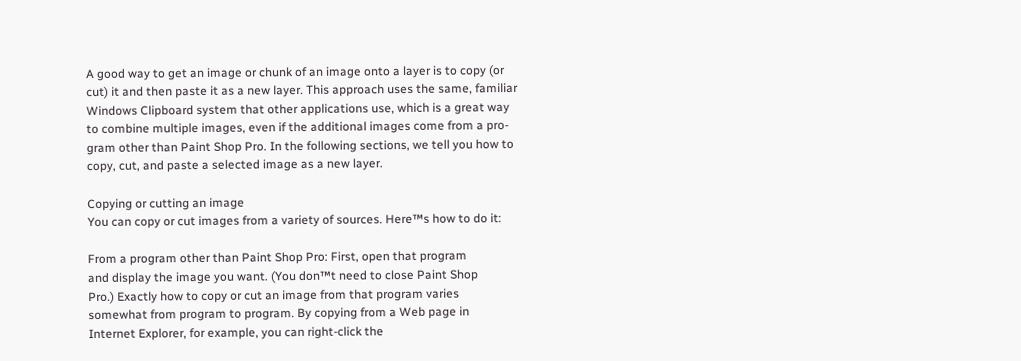A good way to get an image or chunk of an image onto a layer is to copy (or
cut) it and then paste it as a new layer. This approach uses the same, familiar
Windows Clipboard system that other applications use, which is a great way
to combine multiple images, even if the additional images come from a pro-
gram other than Paint Shop Pro. In the following sections, we tell you how to
copy, cut, and paste a selected image as a new layer.

Copying or cutting an image
You can copy or cut images from a variety of sources. Here™s how to do it:

From a program other than Paint Shop Pro: First, open that program
and display the image you want. (You don™t need to close Paint Shop
Pro.) Exactly how to copy or cut an image from that program varies
somewhat from program to program. By copying from a Web page in
Internet Explorer, for example, you can right-click the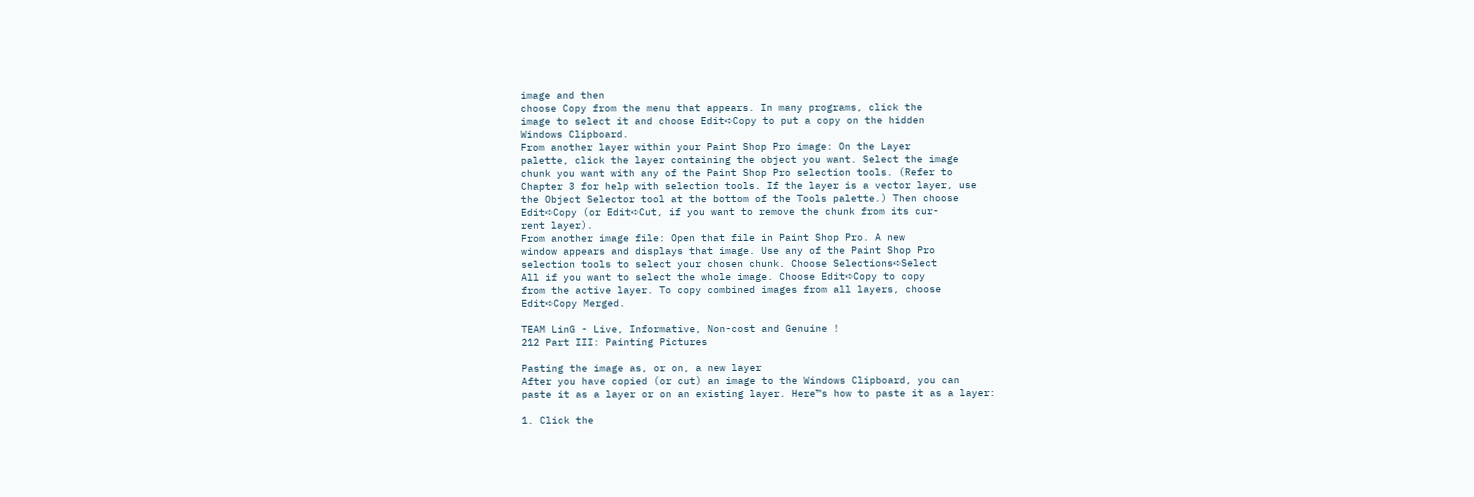image and then
choose Copy from the menu that appears. In many programs, click the
image to select it and choose Edit➪Copy to put a copy on the hidden
Windows Clipboard.
From another layer within your Paint Shop Pro image: On the Layer
palette, click the layer containing the object you want. Select the image
chunk you want with any of the Paint Shop Pro selection tools. (Refer to
Chapter 3 for help with selection tools. If the layer is a vector layer, use
the Object Selector tool at the bottom of the Tools palette.) Then choose
Edit➪Copy (or Edit➪Cut, if you want to remove the chunk from its cur-
rent layer).
From another image file: Open that file in Paint Shop Pro. A new
window appears and displays that image. Use any of the Paint Shop Pro
selection tools to select your chosen chunk. Choose Selections➪Select
All if you want to select the whole image. Choose Edit➪Copy to copy
from the active layer. To copy combined images from all layers, choose
Edit➪Copy Merged.

TEAM LinG - Live, Informative, Non-cost and Genuine !
212 Part III: Painting Pictures

Pasting the image as, or on, a new layer
After you have copied (or cut) an image to the Windows Clipboard, you can
paste it as a layer or on an existing layer. Here™s how to paste it as a layer:

1. Click the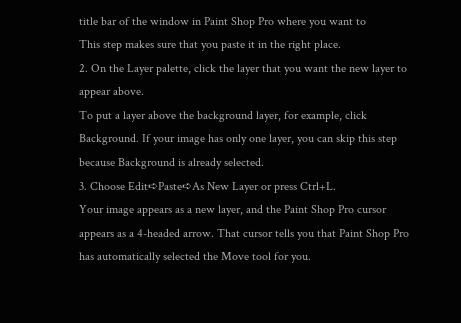title bar of the window in Paint Shop Pro where you want to
This step makes sure that you paste it in the right place.
2. On the Layer palette, click the layer that you want the new layer to
appear above.
To put a layer above the background layer, for example, click
Background. If your image has only one layer, you can skip this step
because Background is already selected.
3. Choose Edit➪Paste➪As New Layer or press Ctrl+L.
Your image appears as a new layer, and the Paint Shop Pro cursor
appears as a 4-headed arrow. That cursor tells you that Paint Shop Pro
has automatically selected the Move tool for you.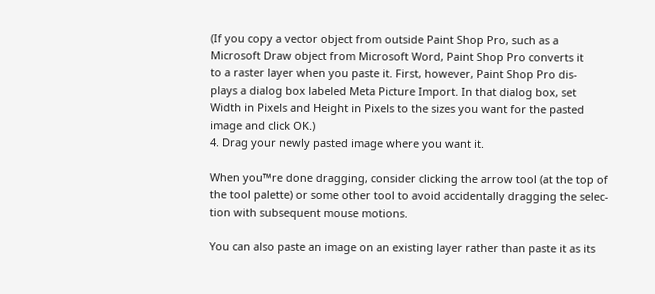(If you copy a vector object from outside Paint Shop Pro, such as a
Microsoft Draw object from Microsoft Word, Paint Shop Pro converts it
to a raster layer when you paste it. First, however, Paint Shop Pro dis-
plays a dialog box labeled Meta Picture Import. In that dialog box, set
Width in Pixels and Height in Pixels to the sizes you want for the pasted
image and click OK.)
4. Drag your newly pasted image where you want it.

When you™re done dragging, consider clicking the arrow tool (at the top of
the tool palette) or some other tool to avoid accidentally dragging the selec-
tion with subsequent mouse motions.

You can also paste an image on an existing layer rather than paste it as its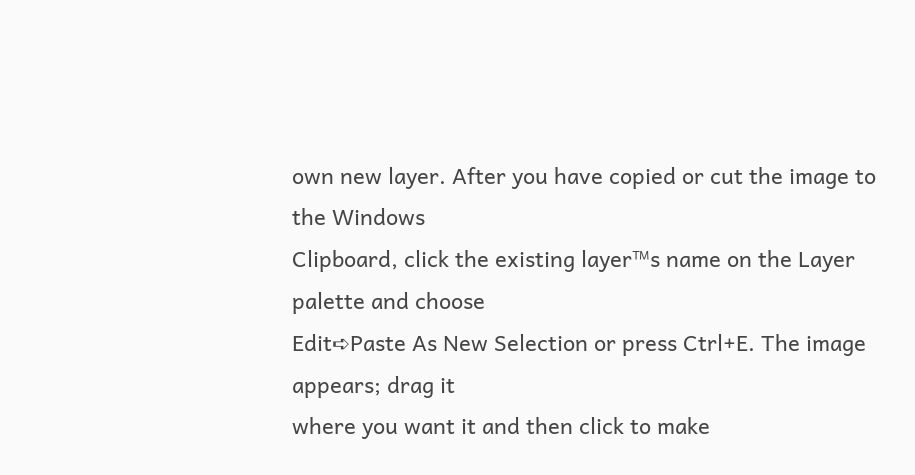own new layer. After you have copied or cut the image to the Windows
Clipboard, click the existing layer™s name on the Layer palette and choose
Edit➪Paste As New Selection or press Ctrl+E. The image appears; drag it
where you want it and then click to make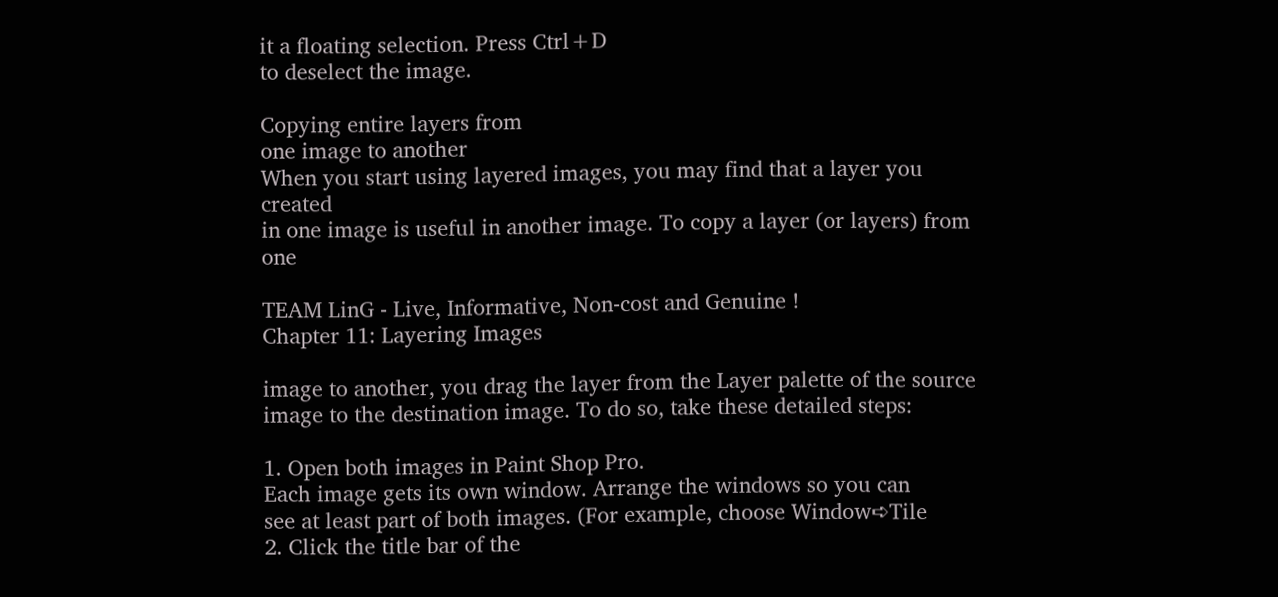it a floating selection. Press Ctrl+D
to deselect the image.

Copying entire layers from
one image to another
When you start using layered images, you may find that a layer you created
in one image is useful in another image. To copy a layer (or layers) from one

TEAM LinG - Live, Informative, Non-cost and Genuine !
Chapter 11: Layering Images

image to another, you drag the layer from the Layer palette of the source
image to the destination image. To do so, take these detailed steps:

1. Open both images in Paint Shop Pro.
Each image gets its own window. Arrange the windows so you can
see at least part of both images. (For example, choose Window➪Tile
2. Click the title bar of the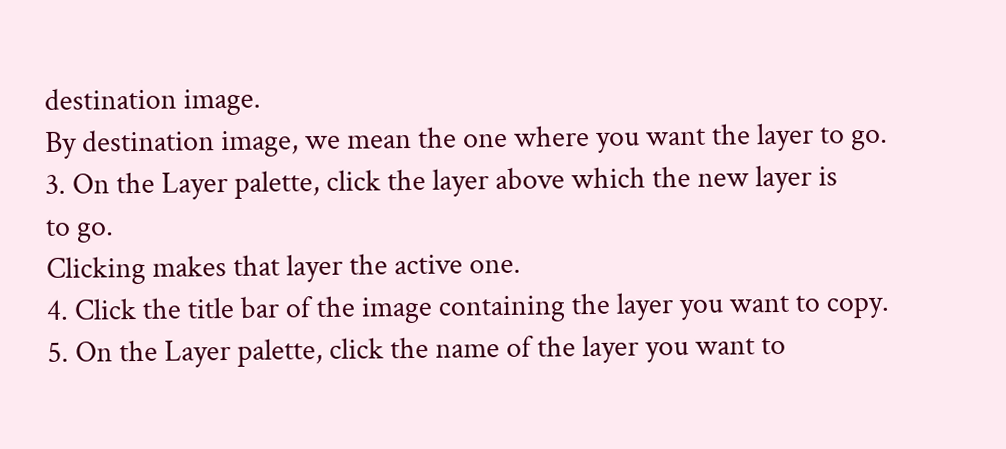destination image.
By destination image, we mean the one where you want the layer to go.
3. On the Layer palette, click the layer above which the new layer is
to go.
Clicking makes that layer the active one.
4. Click the title bar of the image containing the layer you want to copy.
5. On the Layer palette, click the name of the layer you want to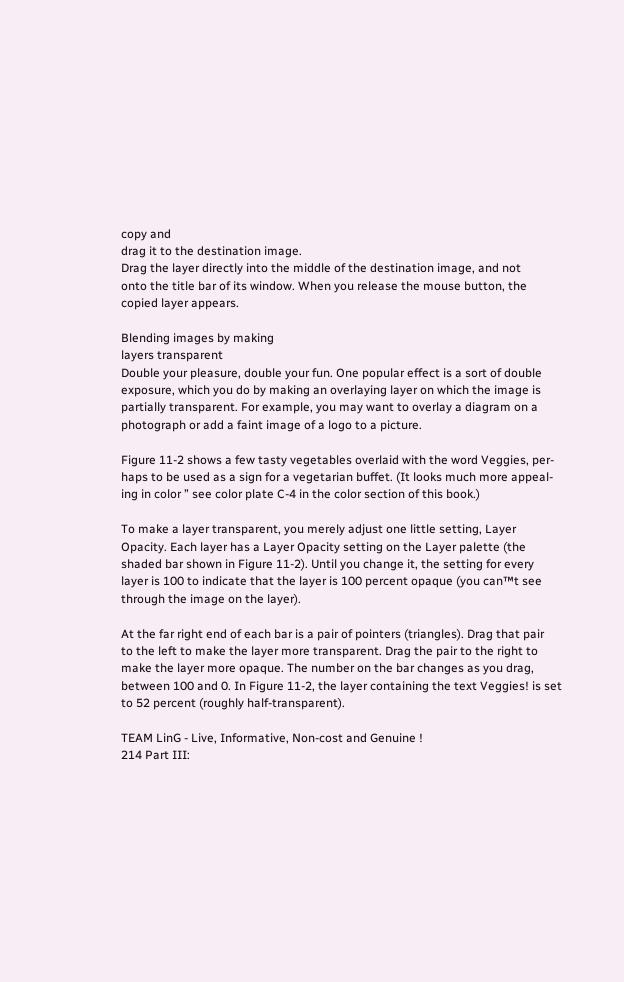copy and
drag it to the destination image.
Drag the layer directly into the middle of the destination image, and not
onto the title bar of its window. When you release the mouse button, the
copied layer appears.

Blending images by making
layers transparent
Double your pleasure, double your fun. One popular effect is a sort of double
exposure, which you do by making an overlaying layer on which the image is
partially transparent. For example, you may want to overlay a diagram on a
photograph or add a faint image of a logo to a picture.

Figure 11-2 shows a few tasty vegetables overlaid with the word Veggies, per-
haps to be used as a sign for a vegetarian buffet. (It looks much more appeal-
ing in color ” see color plate C-4 in the color section of this book.)

To make a layer transparent, you merely adjust one little setting, Layer
Opacity. Each layer has a Layer Opacity setting on the Layer palette (the
shaded bar shown in Figure 11-2). Until you change it, the setting for every
layer is 100 to indicate that the layer is 100 percent opaque (you can™t see
through the image on the layer).

At the far right end of each bar is a pair of pointers (triangles). Drag that pair
to the left to make the layer more transparent. Drag the pair to the right to
make the layer more opaque. The number on the bar changes as you drag,
between 100 and 0. In Figure 11-2, the layer containing the text Veggies! is set
to 52 percent (roughly half-transparent).

TEAM LinG - Live, Informative, Non-cost and Genuine !
214 Part III: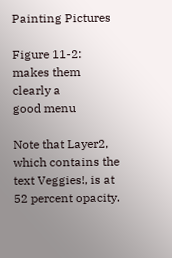Painting Pictures

Figure 11-2:
makes them
clearly a
good menu

Note that Layer2, which contains the
text Veggies!, is at 52 percent opacity.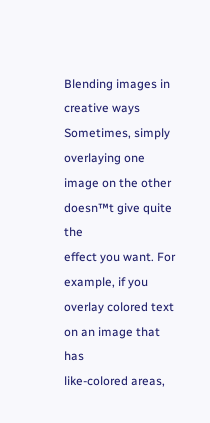Blending images in creative ways
Sometimes, simply overlaying one image on the other doesn™t give quite the
effect you want. For example, if you overlay colored text on an image that has
like-colored areas,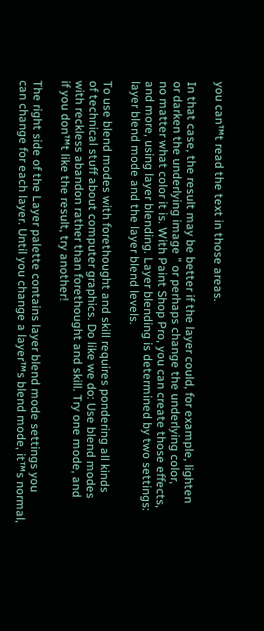you can™t read the text in those areas.

In that case, the result may be better if the layer could, for example, lighten
or darken the underlying image ” or perhaps change the underlying color,
no matter what color it is. With Paint Shop Pro, you can create those effects,
and more, using layer blending. Layer blending is determined by two settings:
layer blend mode and the layer blend levels.

To use blend modes with forethought and skill requires pondering all kinds
of technical stuff about computer graphics. Do like we do: Use blend modes
with reckless abandon rather than forethought and skill. Try one mode, and
if you don™t like the result, try another!

The right side of the Layer palette contains layer blend mode settings you
can change for each layer. Until you change a layer™s blend mode, it™s normal,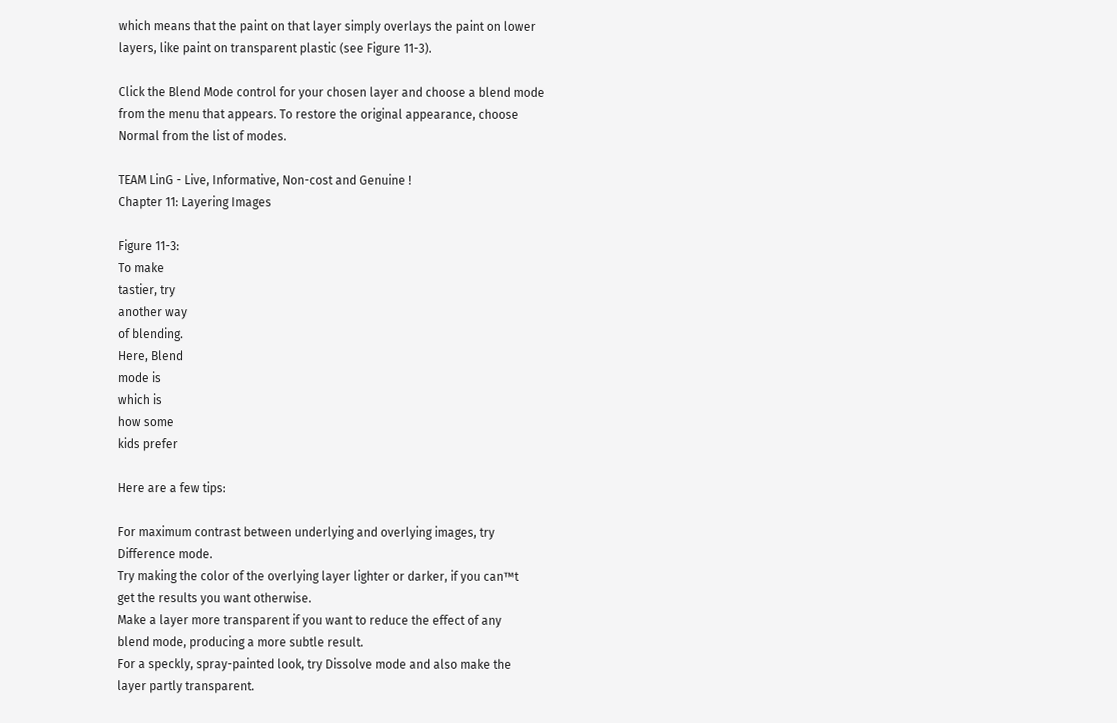which means that the paint on that layer simply overlays the paint on lower
layers, like paint on transparent plastic (see Figure 11-3).

Click the Blend Mode control for your chosen layer and choose a blend mode
from the menu that appears. To restore the original appearance, choose
Normal from the list of modes.

TEAM LinG - Live, Informative, Non-cost and Genuine !
Chapter 11: Layering Images

Figure 11-3:
To make
tastier, try
another way
of blending.
Here, Blend
mode is
which is
how some
kids prefer

Here are a few tips:

For maximum contrast between underlying and overlying images, try
Difference mode.
Try making the color of the overlying layer lighter or darker, if you can™t
get the results you want otherwise.
Make a layer more transparent if you want to reduce the effect of any
blend mode, producing a more subtle result.
For a speckly, spray-painted look, try Dissolve mode and also make the
layer partly transparent.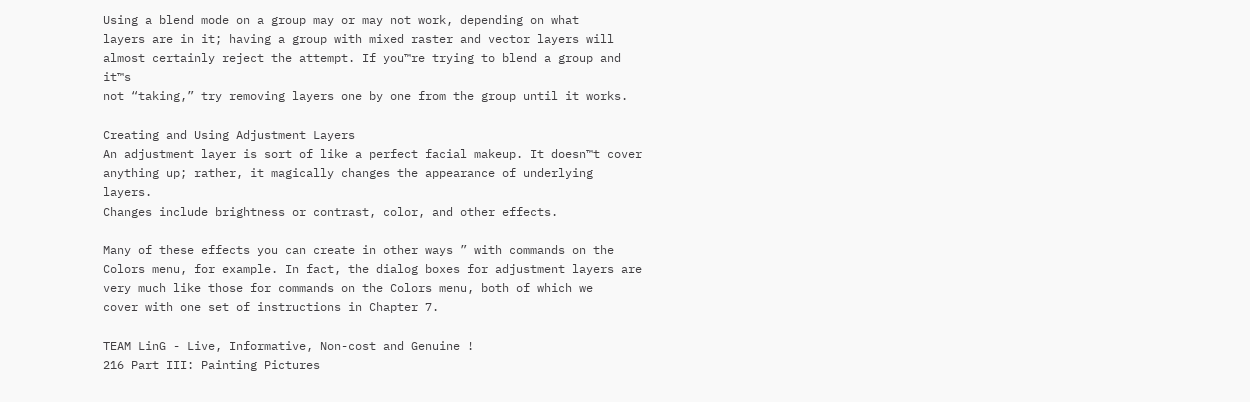Using a blend mode on a group may or may not work, depending on what
layers are in it; having a group with mixed raster and vector layers will
almost certainly reject the attempt. If you™re trying to blend a group and it™s
not “taking,” try removing layers one by one from the group until it works.

Creating and Using Adjustment Layers
An adjustment layer is sort of like a perfect facial makeup. It doesn™t cover
anything up; rather, it magically changes the appearance of underlying layers.
Changes include brightness or contrast, color, and other effects.

Many of these effects you can create in other ways ” with commands on the
Colors menu, for example. In fact, the dialog boxes for adjustment layers are
very much like those for commands on the Colors menu, both of which we
cover with one set of instructions in Chapter 7.

TEAM LinG - Live, Informative, Non-cost and Genuine !
216 Part III: Painting Pictures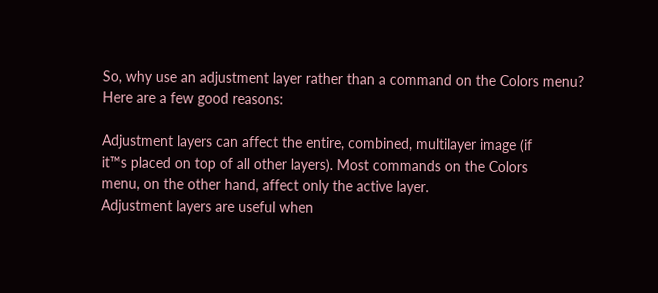So, why use an adjustment layer rather than a command on the Colors menu?
Here are a few good reasons:

Adjustment layers can affect the entire, combined, multilayer image (if
it™s placed on top of all other layers). Most commands on the Colors
menu, on the other hand, affect only the active layer.
Adjustment layers are useful when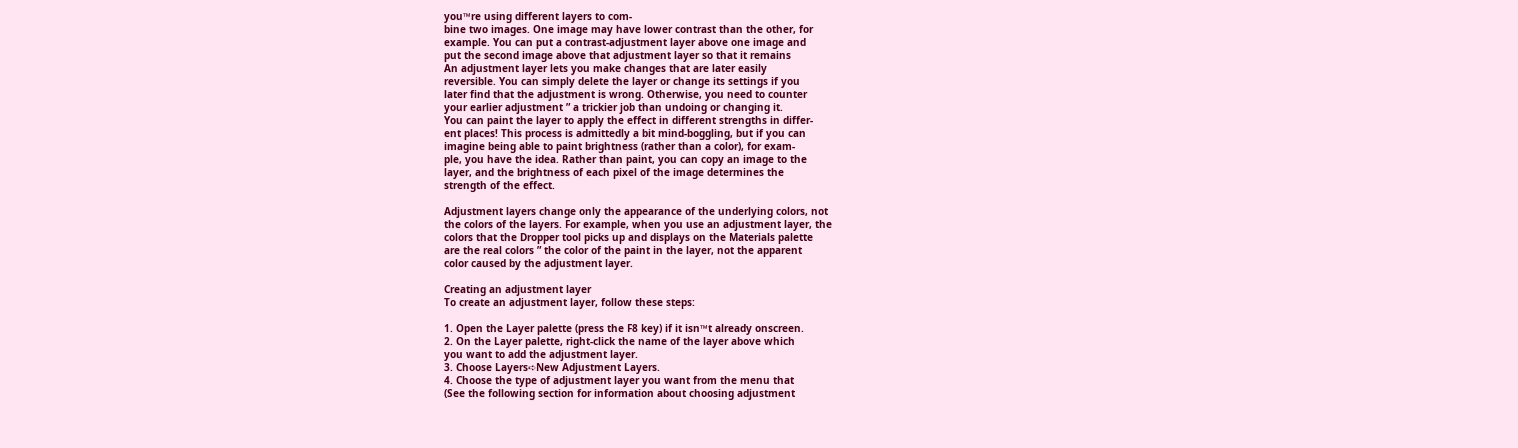you™re using different layers to com-
bine two images. One image may have lower contrast than the other, for
example. You can put a contrast-adjustment layer above one image and
put the second image above that adjustment layer so that it remains
An adjustment layer lets you make changes that are later easily
reversible. You can simply delete the layer or change its settings if you
later find that the adjustment is wrong. Otherwise, you need to counter
your earlier adjustment ” a trickier job than undoing or changing it.
You can paint the layer to apply the effect in different strengths in differ-
ent places! This process is admittedly a bit mind-boggling, but if you can
imagine being able to paint brightness (rather than a color), for exam-
ple, you have the idea. Rather than paint, you can copy an image to the
layer, and the brightness of each pixel of the image determines the
strength of the effect.

Adjustment layers change only the appearance of the underlying colors, not
the colors of the layers. For example, when you use an adjustment layer, the
colors that the Dropper tool picks up and displays on the Materials palette
are the real colors ” the color of the paint in the layer, not the apparent
color caused by the adjustment layer.

Creating an adjustment layer
To create an adjustment layer, follow these steps:

1. Open the Layer palette (press the F8 key) if it isn™t already onscreen.
2. On the Layer palette, right-click the name of the layer above which
you want to add the adjustment layer.
3. Choose Layers➪New Adjustment Layers.
4. Choose the type of adjustment layer you want from the menu that
(See the following section for information about choosing adjustment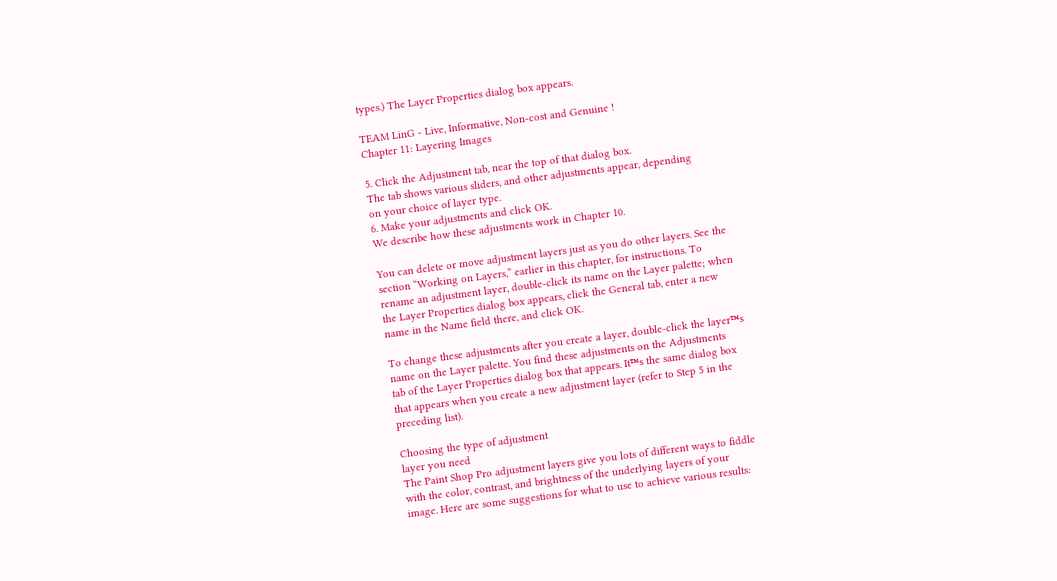types.) The Layer Properties dialog box appears.

TEAM LinG - Live, Informative, Non-cost and Genuine !
Chapter 11: Layering Images

5. Click the Adjustment tab, near the top of that dialog box.
The tab shows various sliders, and other adjustments appear, depending
on your choice of layer type.
6. Make your adjustments and click OK.
We describe how these adjustments work in Chapter 10.

You can delete or move adjustment layers just as you do other layers. See the
section “Working on Layers,” earlier in this chapter, for instructions. To
rename an adjustment layer, double-click its name on the Layer palette; when
the Layer Properties dialog box appears, click the General tab, enter a new
name in the Name field there, and click OK.

To change these adjustments after you create a layer, double-click the layer™s
name on the Layer palette. You find these adjustments on the Adjustments
tab of the Layer Properties dialog box that appears. It™s the same dialog box
that appears when you create a new adjustment layer (refer to Step 5 in the
preceding list).

Choosing the type of adjustment
layer you need
The Paint Shop Pro adjustment layers give you lots of different ways to fiddle
with the color, contrast, and brightness of the underlying layers of your
image. Here are some suggestions for what to use to achieve various results: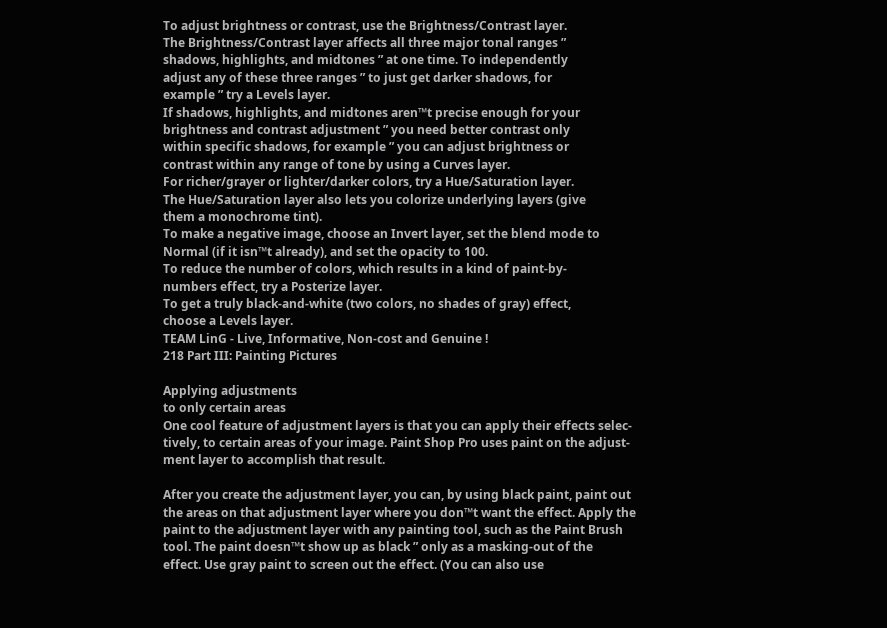To adjust brightness or contrast, use the Brightness/Contrast layer.
The Brightness/Contrast layer affects all three major tonal ranges ”
shadows, highlights, and midtones ” at one time. To independently
adjust any of these three ranges ” to just get darker shadows, for
example ” try a Levels layer.
If shadows, highlights, and midtones aren™t precise enough for your
brightness and contrast adjustment ” you need better contrast only
within specific shadows, for example ” you can adjust brightness or
contrast within any range of tone by using a Curves layer.
For richer/grayer or lighter/darker colors, try a Hue/Saturation layer.
The Hue/Saturation layer also lets you colorize underlying layers (give
them a monochrome tint).
To make a negative image, choose an Invert layer, set the blend mode to
Normal (if it isn™t already), and set the opacity to 100.
To reduce the number of colors, which results in a kind of paint-by-
numbers effect, try a Posterize layer.
To get a truly black-and-white (two colors, no shades of gray) effect,
choose a Levels layer.
TEAM LinG - Live, Informative, Non-cost and Genuine !
218 Part III: Painting Pictures

Applying adjustments
to only certain areas
One cool feature of adjustment layers is that you can apply their effects selec-
tively, to certain areas of your image. Paint Shop Pro uses paint on the adjust-
ment layer to accomplish that result.

After you create the adjustment layer, you can, by using black paint, paint out
the areas on that adjustment layer where you don™t want the effect. Apply the
paint to the adjustment layer with any painting tool, such as the Paint Brush
tool. The paint doesn™t show up as black ” only as a masking-out of the
effect. Use gray paint to screen out the effect. (You can also use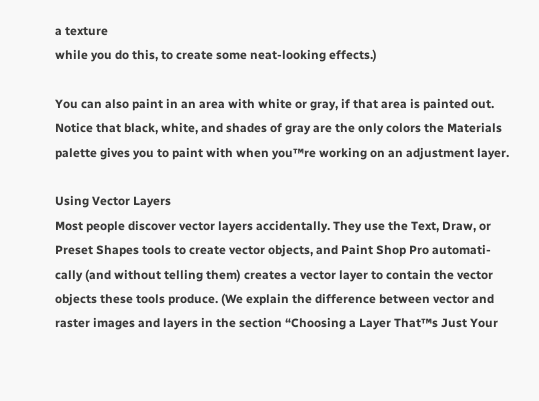a texture
while you do this, to create some neat-looking effects.)

You can also paint in an area with white or gray, if that area is painted out.
Notice that black, white, and shades of gray are the only colors the Materials
palette gives you to paint with when you™re working on an adjustment layer.

Using Vector Layers
Most people discover vector layers accidentally. They use the Text, Draw, or
Preset Shapes tools to create vector objects, and Paint Shop Pro automati-
cally (and without telling them) creates a vector layer to contain the vector
objects these tools produce. (We explain the difference between vector and
raster images and layers in the section “Choosing a Layer That™s Just Your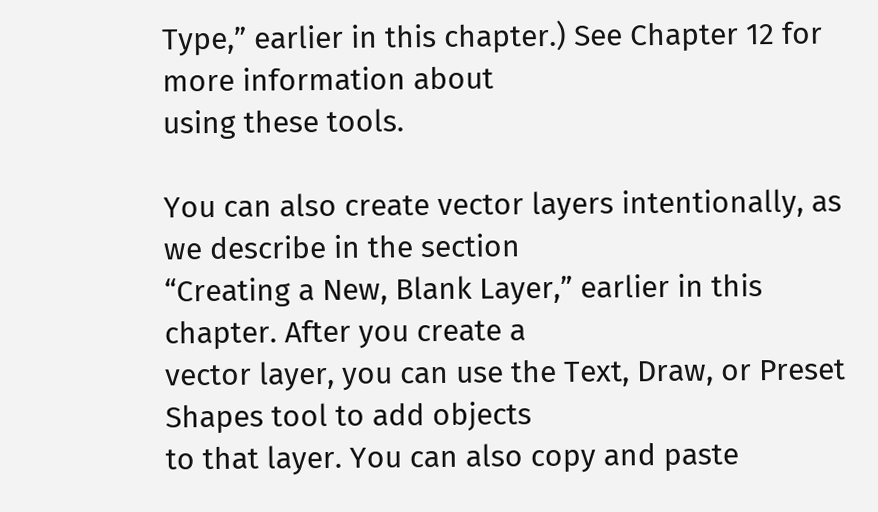Type,” earlier in this chapter.) See Chapter 12 for more information about
using these tools.

You can also create vector layers intentionally, as we describe in the section
“Creating a New, Blank Layer,” earlier in this chapter. After you create a
vector layer, you can use the Text, Draw, or Preset Shapes tool to add objects
to that layer. You can also copy and paste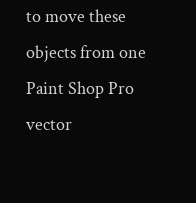to move these objects from one
Paint Shop Pro vector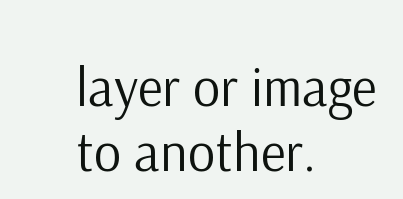layer or image to another.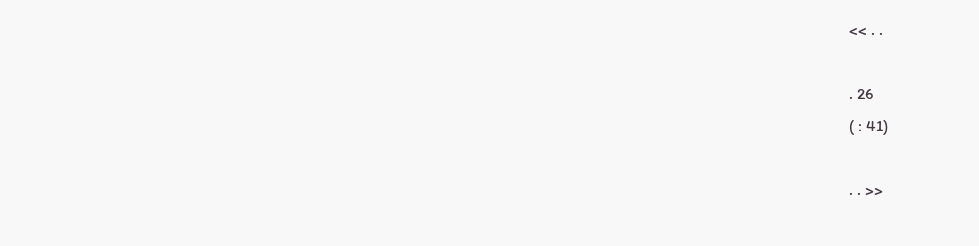<< . .

. 26
( : 41)

. . >>